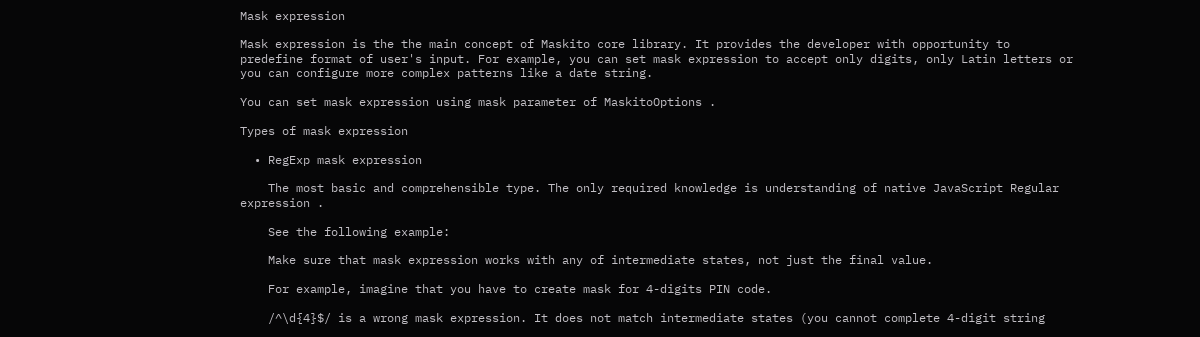Mask expression

Mask expression is the the main concept of Maskito core library. It provides the developer with opportunity to predefine format of user's input. For example, you can set mask expression to accept only digits, only Latin letters or you can configure more complex patterns like a date string.

You can set mask expression using mask parameter of MaskitoOptions .

Types of mask expression

  • RegExp mask expression

    The most basic and comprehensible type. The only required knowledge is understanding of native JavaScript Regular expression .

    See the following example:

    Make sure that mask expression works with any of intermediate states, not just the final value.

    For example, imagine that you have to create mask for 4-digits PIN code.

    /^\d{4}$/ is a wrong mask expression. It does not match intermediate states (you cannot complete 4-digit string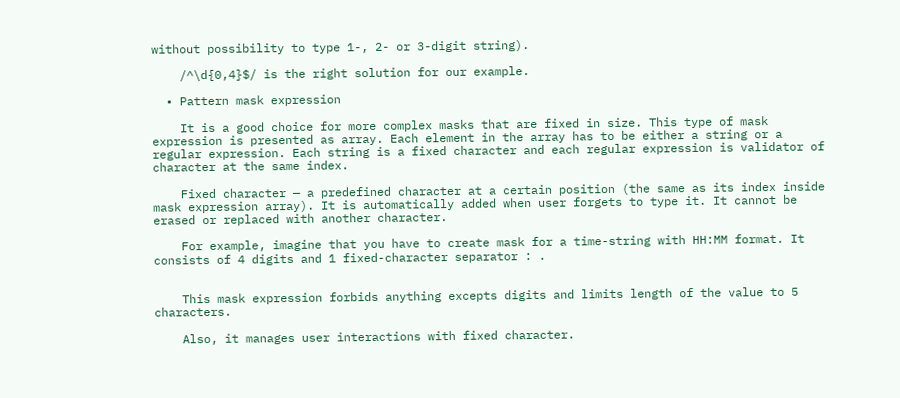without possibility to type 1-, 2- or 3-digit string).

    /^\d{0,4}$/ is the right solution for our example.

  • Pattern mask expression

    It is a good choice for more complex masks that are fixed in size. This type of mask expression is presented as array. Each element in the array has to be either a string or a regular expression. Each string is a fixed character and each regular expression is validator of character at the same index.

    Fixed character — a predefined character at a certain position (the same as its index inside mask expression array). It is automatically added when user forgets to type it. It cannot be erased or replaced with another character.

    For example, imagine that you have to create mask for a time-string with HH:MM format. It consists of 4 digits and 1 fixed-character separator : .


    This mask expression forbids anything excepts digits and limits length of the value to 5 characters.

    Also, it manages user interactions with fixed character.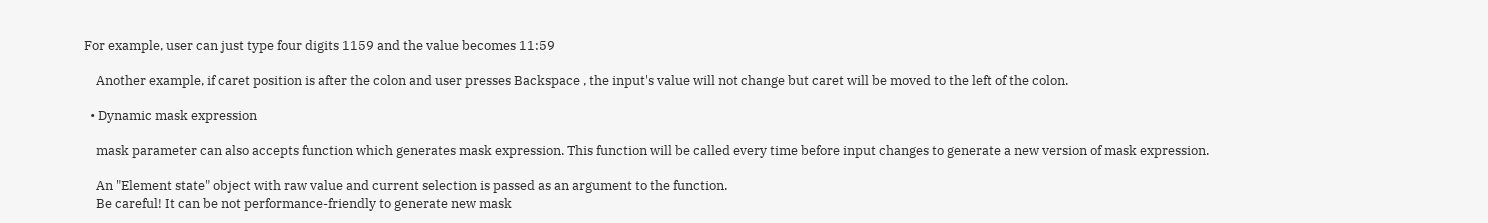For example, user can just type four digits 1159 and the value becomes 11:59

    Another example, if caret position is after the colon and user presses Backspace , the input's value will not change but caret will be moved to the left of the colon.

  • Dynamic mask expression

    mask parameter can also accepts function which generates mask expression. This function will be called every time before input changes to generate a new version of mask expression.

    An "Element state" object with raw value and current selection is passed as an argument to the function.
    Be careful! It can be not performance-friendly to generate new mask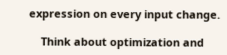expression on every input change.

    Think about optimization and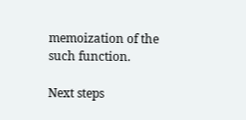memoization of the such function.

Next steps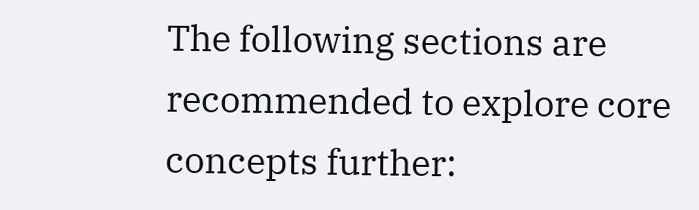The following sections are recommended to explore core concepts further: